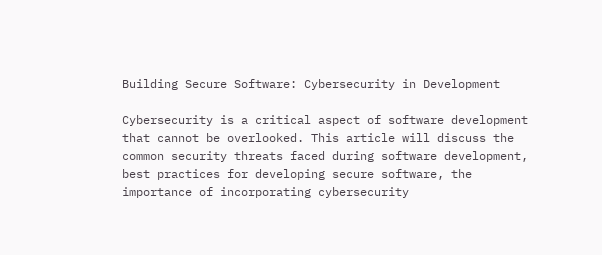Building Secure Software: Cybersecurity in Development

Cybersecurity is a critical aspect of software development that cannot be overlooked. This article will discuss the common security threats faced during software development, best practices for developing secure software, the importance of incorporating cybersecurity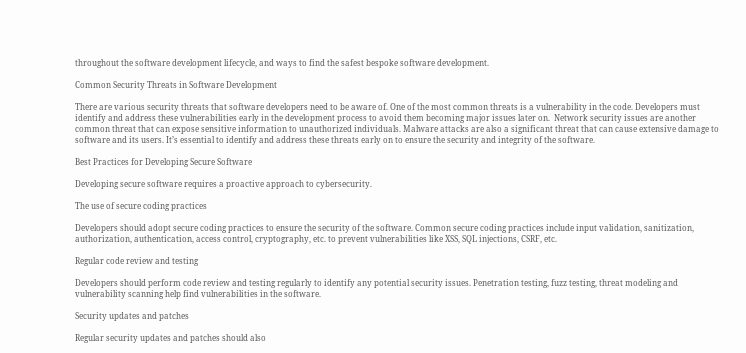throughout the software development lifecycle, and ways to find the safest bespoke software development.

Common Security Threats in Software Development

There are various security threats that software developers need to be aware of. One of the most common threats is a vulnerability in the code. Developers must identify and address these vulnerabilities early in the development process to avoid them becoming major issues later on.  Network security issues are another common threat that can expose sensitive information to unauthorized individuals. Malware attacks are also a significant threat that can cause extensive damage to software and its users. It’s essential to identify and address these threats early on to ensure the security and integrity of the software.

Best Practices for Developing Secure Software

Developing secure software requires a proactive approach to cybersecurity.

The use of secure coding practices

Developers should adopt secure coding practices to ensure the security of the software. Common secure coding practices include input validation, sanitization, authorization, authentication, access control, cryptography, etc. to prevent vulnerabilities like XSS, SQL injections, CSRF, etc.

Regular code review and testing

Developers should perform code review and testing regularly to identify any potential security issues. Penetration testing, fuzz testing, threat modeling and vulnerability scanning help find vulnerabilities in the software.

Security updates and patches

Regular security updates and patches should also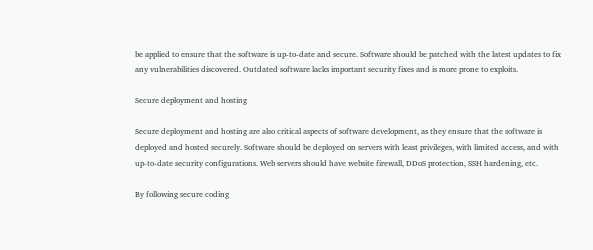be applied to ensure that the software is up-to-date and secure. Software should be patched with the latest updates to fix any vulnerabilities discovered. Outdated software lacks important security fixes and is more prone to exploits.

Secure deployment and hosting

Secure deployment and hosting are also critical aspects of software development, as they ensure that the software is deployed and hosted securely. Software should be deployed on servers with least privileges, with limited access, and with up-to-date security configurations. Web servers should have website firewall, DDoS protection, SSH hardening, etc.

By following secure coding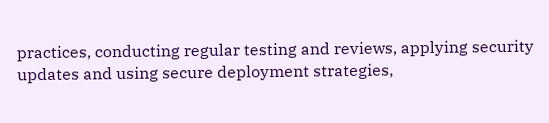practices, conducting regular testing and reviews, applying security updates and using secure deployment strategies,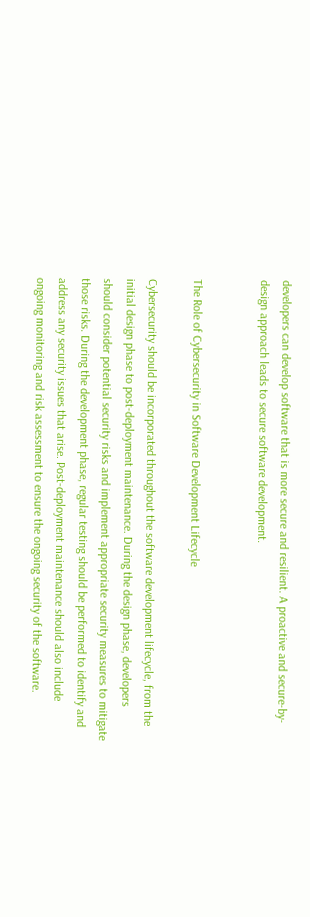developers can develop software that is more secure and resilient. A proactive and secure-by-design approach leads to secure software development.


The Role of Cybersecurity in Software Development Lifecycle

Cybersecurity should be incorporated throughout the software development lifecycle, from the initial design phase to post-deployment maintenance. During the design phase, developers should consider potential security risks and implement appropriate security measures to mitigate those risks. During the development phase, regular testing should be performed to identify and address any security issues that arise. Post-deployment maintenance should also include ongoing monitoring and risk assessment to ensure the ongoing security of the software.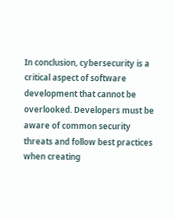In conclusion, cybersecurity is a critical aspect of software development that cannot be overlooked. Developers must be aware of common security threats and follow best practices when creating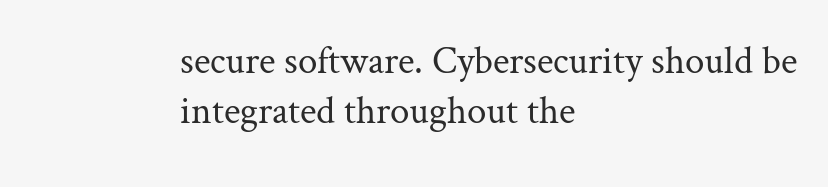secure software. Cybersecurity should be integrated throughout the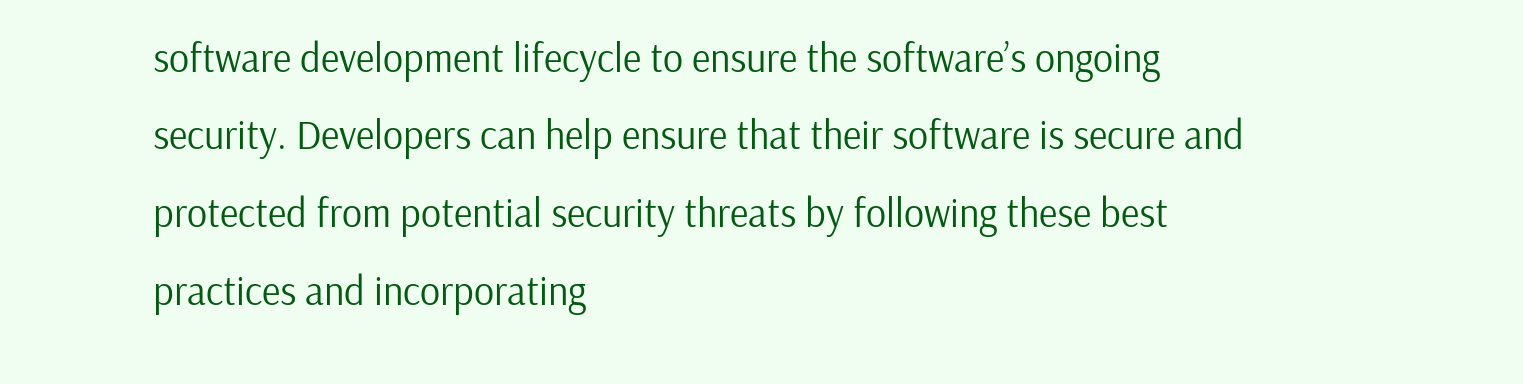software development lifecycle to ensure the software’s ongoing security. Developers can help ensure that their software is secure and protected from potential security threats by following these best practices and incorporating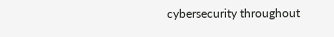cybersecurity throughout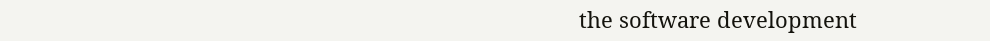the software development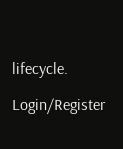lifecycle.

Login/Register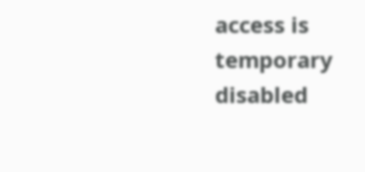access is temporary disabled